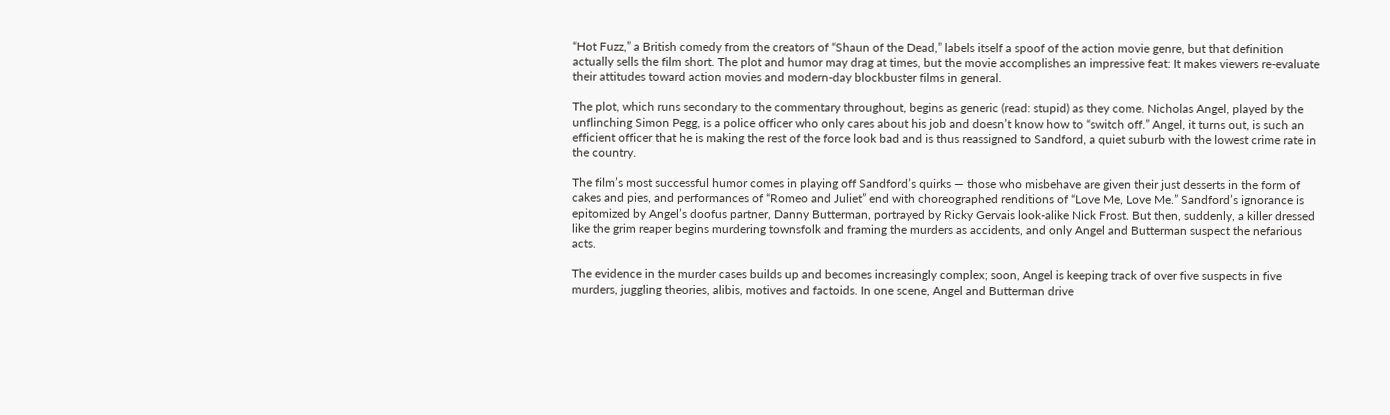“Hot Fuzz,” a British comedy from the creators of “Shaun of the Dead,” labels itself a spoof of the action movie genre, but that definition actually sells the film short. The plot and humor may drag at times, but the movie accomplishes an impressive feat: It makes viewers re-evaluate their attitudes toward action movies and modern-day blockbuster films in general.

The plot, which runs secondary to the commentary throughout, begins as generic (read: stupid) as they come. Nicholas Angel, played by the unflinching Simon Pegg, is a police officer who only cares about his job and doesn’t know how to “switch off.” Angel, it turns out, is such an efficient officer that he is making the rest of the force look bad and is thus reassigned to Sandford, a quiet suburb with the lowest crime rate in the country.

The film’s most successful humor comes in playing off Sandford’s quirks — those who misbehave are given their just desserts in the form of cakes and pies, and performances of “Romeo and Juliet” end with choreographed renditions of “Love Me, Love Me.” Sandford’s ignorance is epitomized by Angel’s doofus partner, Danny Butterman, portrayed by Ricky Gervais look-alike Nick Frost. But then, suddenly, a killer dressed like the grim reaper begins murdering townsfolk and framing the murders as accidents, and only Angel and Butterman suspect the nefarious acts.

The evidence in the murder cases builds up and becomes increasingly complex; soon, Angel is keeping track of over five suspects in five murders, juggling theories, alibis, motives and factoids. In one scene, Angel and Butterman drive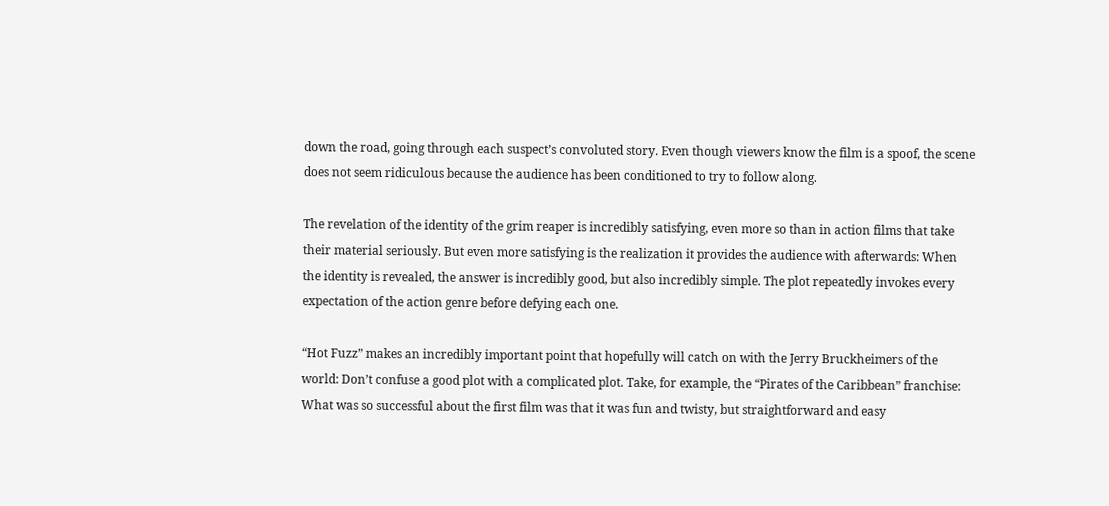down the road, going through each suspect’s convoluted story. Even though viewers know the film is a spoof, the scene does not seem ridiculous because the audience has been conditioned to try to follow along.

The revelation of the identity of the grim reaper is incredibly satisfying, even more so than in action films that take their material seriously. But even more satisfying is the realization it provides the audience with afterwards: When the identity is revealed, the answer is incredibly good, but also incredibly simple. The plot repeatedly invokes every expectation of the action genre before defying each one.

“Hot Fuzz” makes an incredibly important point that hopefully will catch on with the Jerry Bruckheimers of the world: Don’t confuse a good plot with a complicated plot. Take, for example, the “Pirates of the Caribbean” franchise: What was so successful about the first film was that it was fun and twisty, but straightforward and easy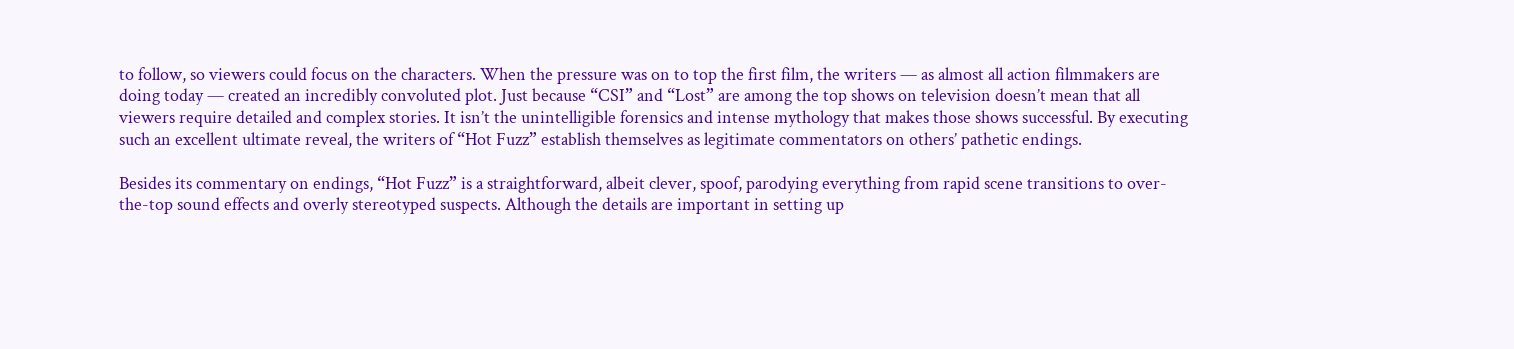to follow, so viewers could focus on the characters. When the pressure was on to top the first film, the writers — as almost all action filmmakers are doing today — created an incredibly convoluted plot. Just because “CSI” and “Lost” are among the top shows on television doesn’t mean that all viewers require detailed and complex stories. It isn’t the unintelligible forensics and intense mythology that makes those shows successful. By executing such an excellent ultimate reveal, the writers of “Hot Fuzz” establish themselves as legitimate commentators on others’ pathetic endings.

Besides its commentary on endings, “Hot Fuzz” is a straightforward, albeit clever, spoof, parodying everything from rapid scene transitions to over-the-top sound effects and overly stereotyped suspects. Although the details are important in setting up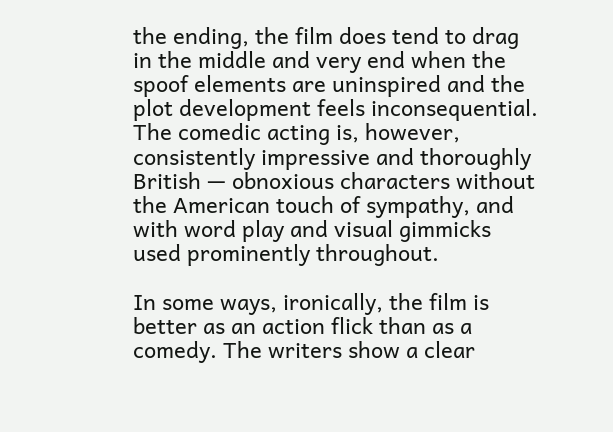the ending, the film does tend to drag in the middle and very end when the spoof elements are uninspired and the plot development feels inconsequential. The comedic acting is, however, consistently impressive and thoroughly British — obnoxious characters without the American touch of sympathy, and with word play and visual gimmicks used prominently throughout.

In some ways, ironically, the film is better as an action flick than as a comedy. The writers show a clear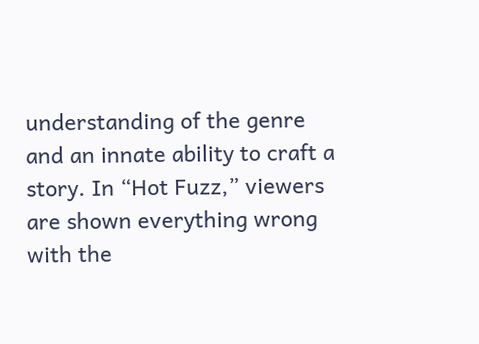understanding of the genre and an innate ability to craft a story. In “Hot Fuzz,” viewers are shown everything wrong with the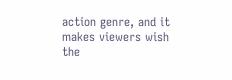action genre, and it makes viewers wish the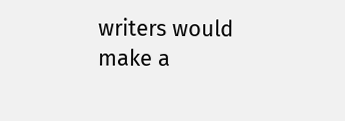writers would make a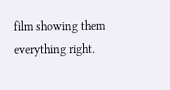film showing them everything right.